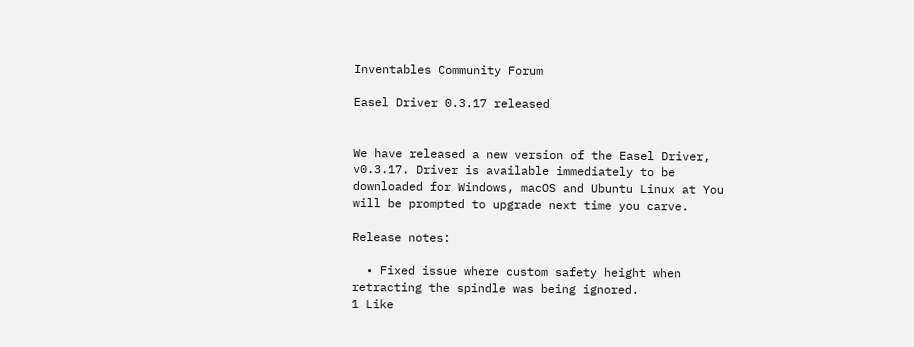Inventables Community Forum

Easel Driver 0.3.17 released


We have released a new version of the Easel Driver, v0.3.17. Driver is available immediately to be downloaded for Windows, macOS and Ubuntu Linux at You will be prompted to upgrade next time you carve.

Release notes:

  • Fixed issue where custom safety height when retracting the spindle was being ignored.
1 Like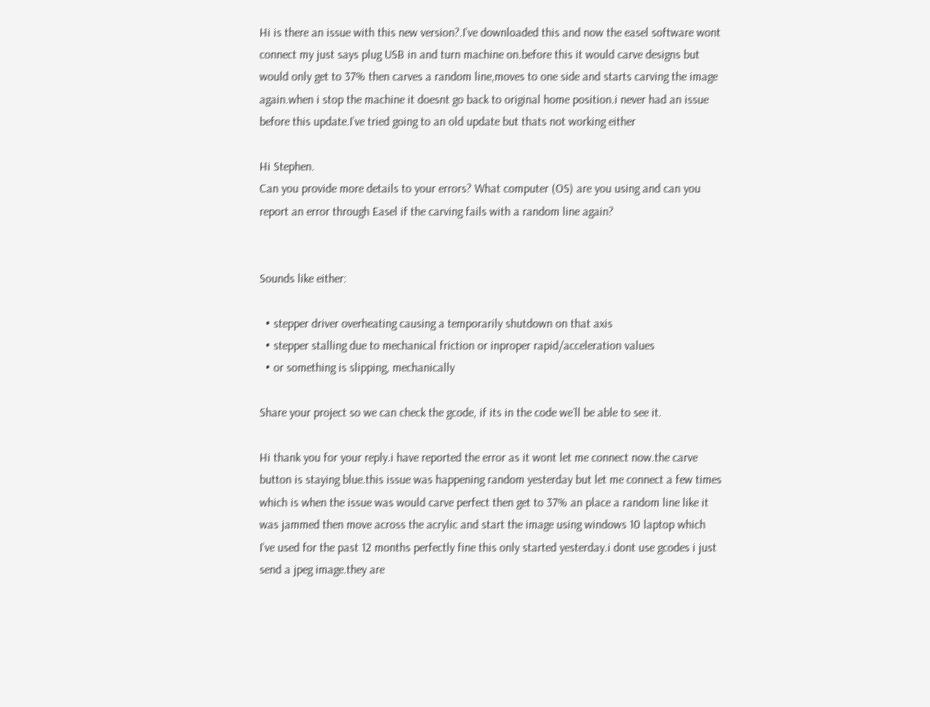Hi is there an issue with this new version?.I’ve downloaded this and now the easel software wont connect my just says plug USB in and turn machine on.before this it would carve designs but would only get to 37% then carves a random line,moves to one side and starts carving the image again.when i stop the machine it doesnt go back to original home position.i never had an issue before this update.I’ve tried going to an old update but thats not working either

Hi Stephen.
Can you provide more details to your errors? What computer (OS) are you using and can you report an error through Easel if the carving fails with a random line again?


Sounds like either:

  • stepper driver overheating causing a temporarily shutdown on that axis
  • stepper stalling due to mechanical friction or inproper rapid/acceleration values
  • or something is slipping, mechanically

Share your project so we can check the gcode, if its in the code we´ll be able to see it.

Hi thank you for your reply.i have reported the error as it wont let me connect now.the carve button is staying blue.this issue was happening random yesterday but let me connect a few times which is when the issue was would carve perfect then get to 37% an place a random line like it was jammed then move across the acrylic and start the image using windows 10 laptop which I’ve used for the past 12 months perfectly fine this only started yesterday.i dont use gcodes i just send a jpeg image.they are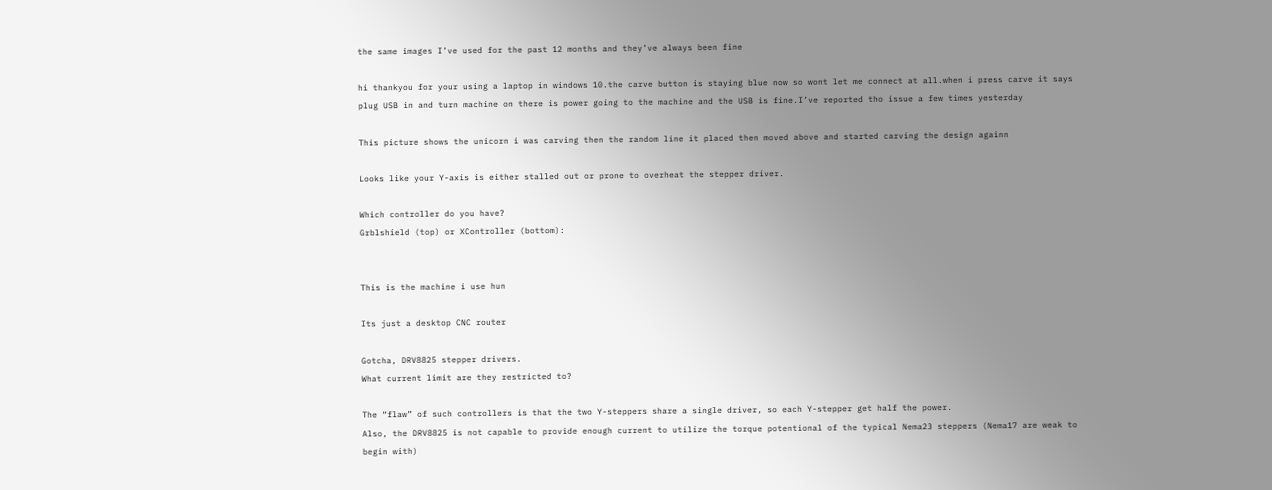the same images I’ve used for the past 12 months and they’ve always been fine

hi thankyou for your using a laptop in windows 10.the carve button is staying blue now so wont let me connect at all.when i press carve it says plug USB in and turn machine on there is power going to the machine and the USB is fine.I’ve reported tho issue a few times yesterday

This picture shows the unicorn i was carving then the random line it placed then moved above and started carving the design againn

Looks like your Y-axis is either stalled out or prone to overheat the stepper driver.

Which controller do you have?
Grblshield (top) or XController (bottom):


This is the machine i use hun

Its just a desktop CNC router

Gotcha, DRV8825 stepper drivers.
What current limit are they restricted to?

The “flaw” of such controllers is that the two Y-steppers share a single driver, so each Y-stepper get half the power.
Also, the DRV8825 is not capable to provide enough current to utilize the torque potentional of the typical Nema23 steppers (Nema17 are weak to begin with)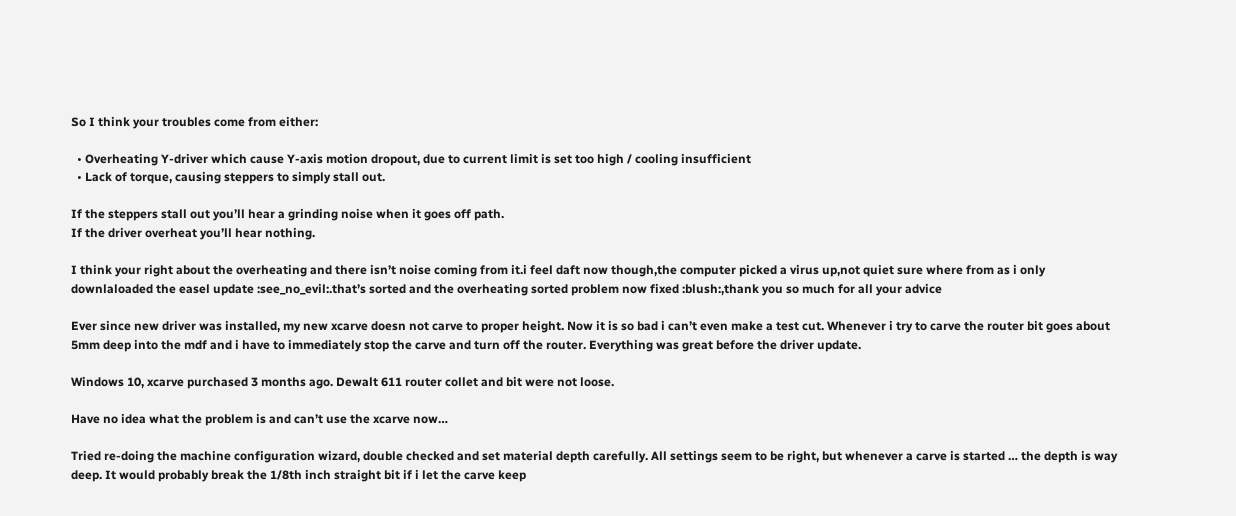So I think your troubles come from either:

  • Overheating Y-driver which cause Y-axis motion dropout, due to current limit is set too high / cooling insufficient
  • Lack of torque, causing steppers to simply stall out.

If the steppers stall out you’ll hear a grinding noise when it goes off path.
If the driver overheat you’ll hear nothing.

I think your right about the overheating and there isn’t noise coming from it.i feel daft now though,the computer picked a virus up,not quiet sure where from as i only downlaloaded the easel update :see_no_evil:.that’s sorted and the overheating sorted problem now fixed :blush:,thank you so much for all your advice

Ever since new driver was installed, my new xcarve doesn not carve to proper height. Now it is so bad i can’t even make a test cut. Whenever i try to carve the router bit goes about 5mm deep into the mdf and i have to immediately stop the carve and turn off the router. Everything was great before the driver update.

Windows 10, xcarve purchased 3 months ago. Dewalt 611 router collet and bit were not loose.

Have no idea what the problem is and can’t use the xcarve now…

Tried re-doing the machine configuration wizard, double checked and set material depth carefully. All settings seem to be right, but whenever a carve is started … the depth is way deep. It would probably break the 1/8th inch straight bit if i let the carve keep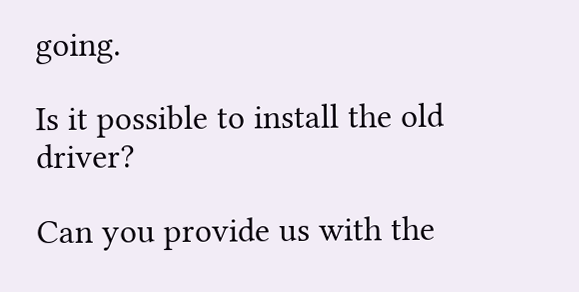going.

Is it possible to install the old driver?

Can you provide us with the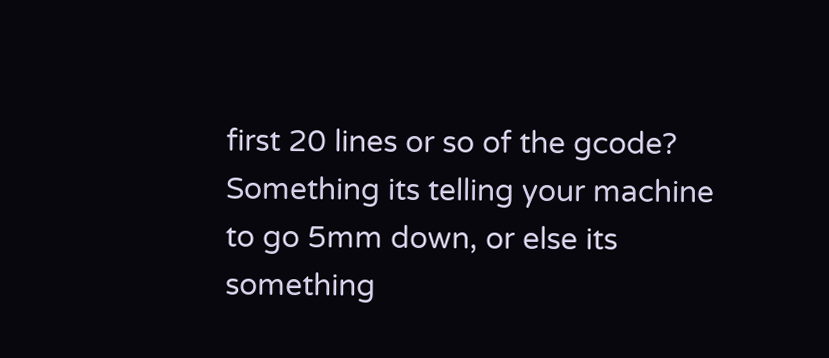first 20 lines or so of the gcode?
Something its telling your machine to go 5mm down, or else its something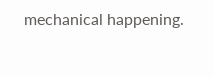mechanical happening.